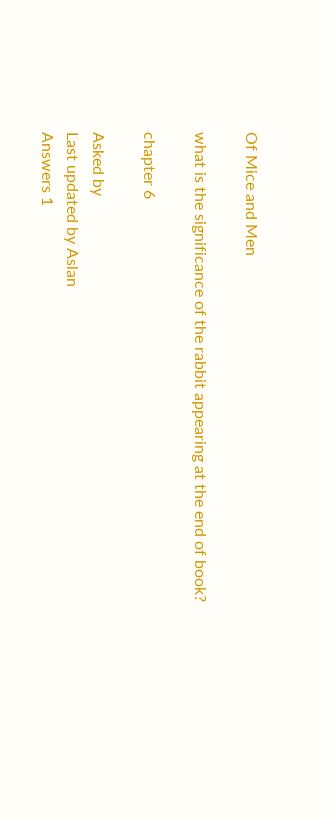Of Mice and Men

what is the significance of the rabbit appearing at the end of book?

chapter 6

Asked by
Last updated by Aslan
Answers 1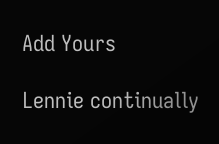Add Yours

Lennie continually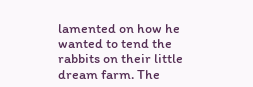lamented on how he wanted to tend the rabbits on their little dream farm. The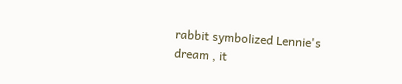rabbit symbolized Lennie's dream , it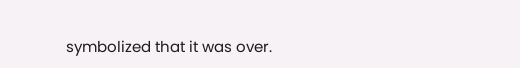symbolized that it was over.